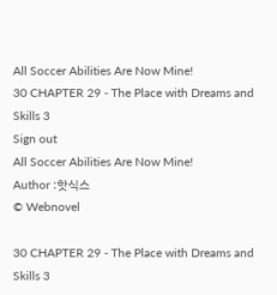All Soccer Abilities Are Now Mine!
30 CHAPTER 29 - The Place with Dreams and Skills 3
Sign out
All Soccer Abilities Are Now Mine!
Author :핫식스
© Webnovel

30 CHAPTER 29 - The Place with Dreams and Skills 3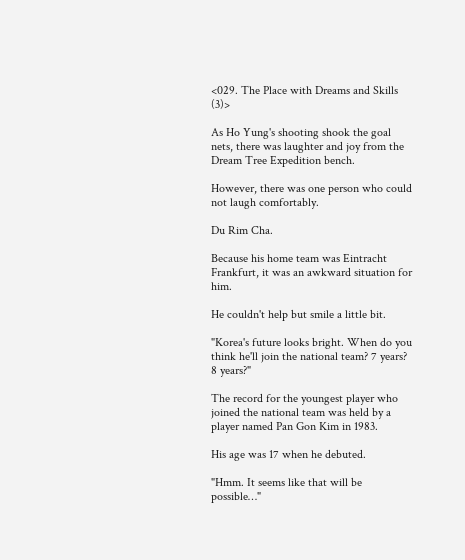<029. The Place with Dreams and Skills (3)>

As Ho Yung's shooting shook the goal nets, there was laughter and joy from the Dream Tree Expedition bench.

However, there was one person who could not laugh comfortably.

Du Rim Cha.

Because his home team was Eintracht Frankfurt, it was an awkward situation for him.

He couldn't help but smile a little bit.

"Korea's future looks bright. When do you think he'll join the national team? 7 years? 8 years?"

The record for the youngest player who joined the national team was held by a player named Pan Gon Kim in 1983.

His age was 17 when he debuted.

"Hmm. It seems like that will be possible…"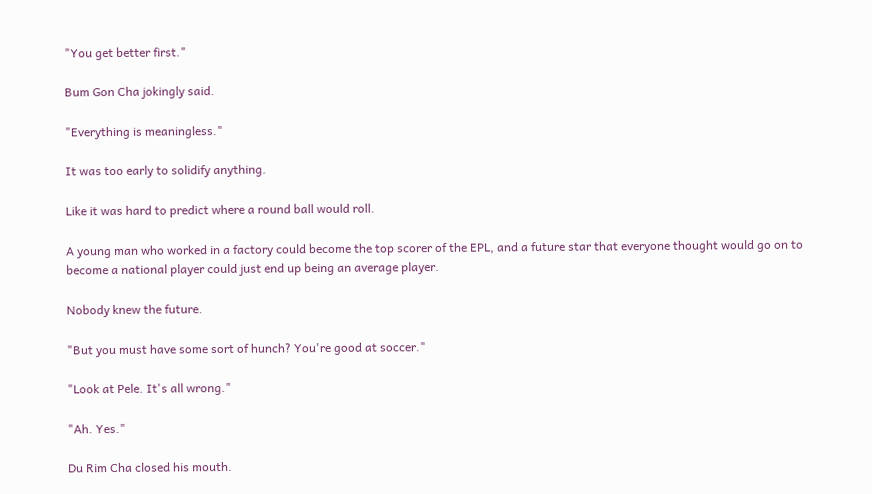"You get better first."

Bum Gon Cha jokingly said.

"Everything is meaningless."

It was too early to solidify anything.

Like it was hard to predict where a round ball would roll.

A young man who worked in a factory could become the top scorer of the EPL, and a future star that everyone thought would go on to become a national player could just end up being an average player.

Nobody knew the future.

"But you must have some sort of hunch? You're good at soccer."

"Look at Pele. It's all wrong."

"Ah. Yes."

Du Rim Cha closed his mouth.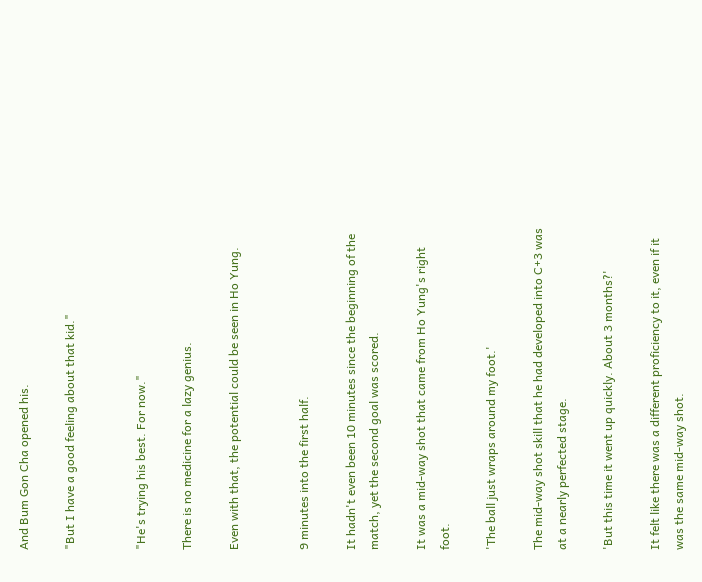And Bum Gon Cha opened his.

"But I have a good feeling about that kid."


"He's trying his best. For now."

There is no medicine for a lazy genius.

Even with that, the potential could be seen in Ho Yung.


9 minutes into the first half.

It hadn't even been 10 minutes since the beginning of the match, yet the second goal was scored.

It was a mid-way shot that came from Ho Yung's right foot.

'The ball just wraps around my foot.'

The mid-way shot skill that he had developed into C+3 was at a nearly perfected stage.

'But this time it went up quickly. About 3 months?'

It felt like there was a different proficiency to it, even if it was the same mid-way shot.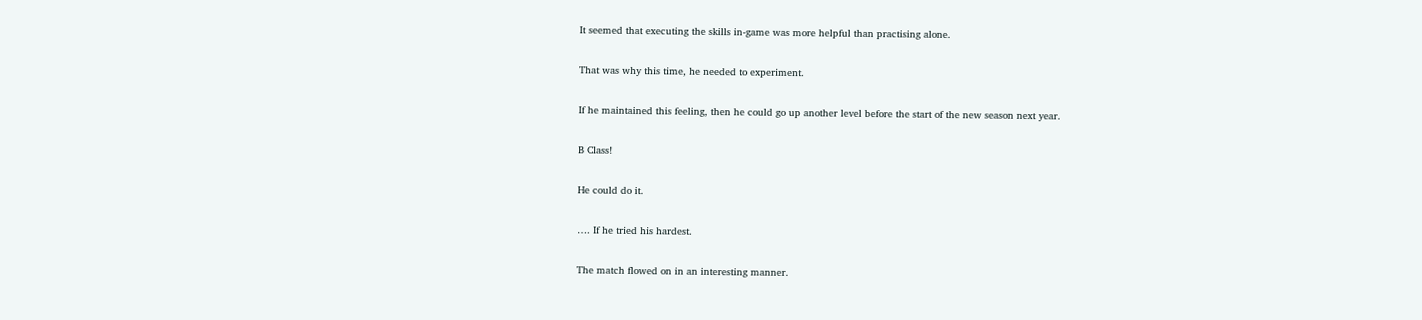It seemed that executing the skills in-game was more helpful than practising alone.

That was why this time, he needed to experiment.

If he maintained this feeling, then he could go up another level before the start of the new season next year.

B Class!

He could do it.

…. If he tried his hardest.

The match flowed on in an interesting manner.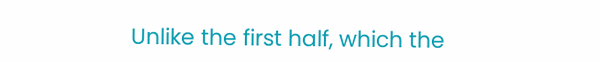Unlike the first half, which the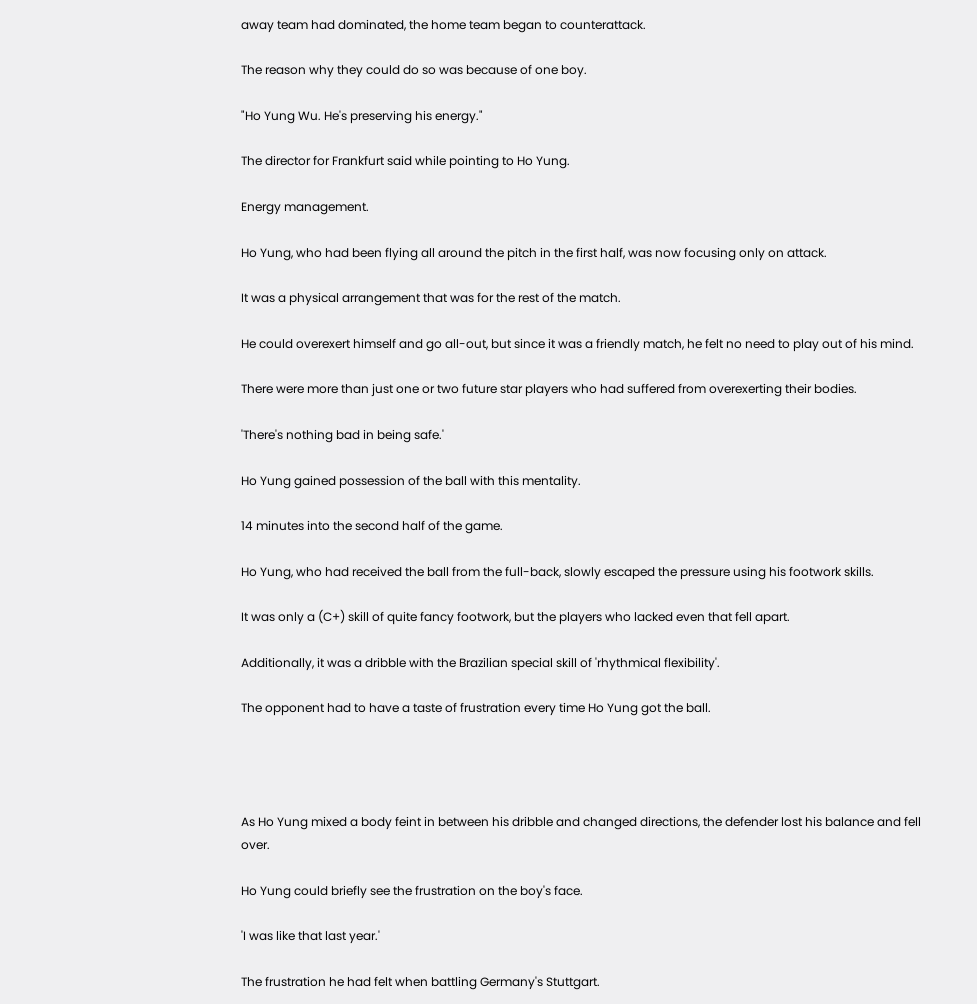away team had dominated, the home team began to counterattack.

The reason why they could do so was because of one boy.

"Ho Yung Wu. He's preserving his energy."

The director for Frankfurt said while pointing to Ho Yung.

Energy management.

Ho Yung, who had been flying all around the pitch in the first half, was now focusing only on attack.

It was a physical arrangement that was for the rest of the match.

He could overexert himself and go all-out, but since it was a friendly match, he felt no need to play out of his mind.

There were more than just one or two future star players who had suffered from overexerting their bodies.

'There's nothing bad in being safe.'

Ho Yung gained possession of the ball with this mentality.

14 minutes into the second half of the game.

Ho Yung, who had received the ball from the full-back, slowly escaped the pressure using his footwork skills.

It was only a (C+) skill of quite fancy footwork, but the players who lacked even that fell apart.

Additionally, it was a dribble with the Brazilian special skill of 'rhythmical flexibility'.

The opponent had to have a taste of frustration every time Ho Yung got the ball.




As Ho Yung mixed a body feint in between his dribble and changed directions, the defender lost his balance and fell over.

Ho Yung could briefly see the frustration on the boy's face.

'I was like that last year.'

The frustration he had felt when battling Germany's Stuttgart.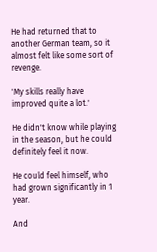He had returned that to another German team, so it almost felt like some sort of revenge.

'My skills really have improved quite a lot.'

He didn't know while playing in the season, but he could definitely feel it now.

He could feel himself, who had grown significantly in 1 year.

And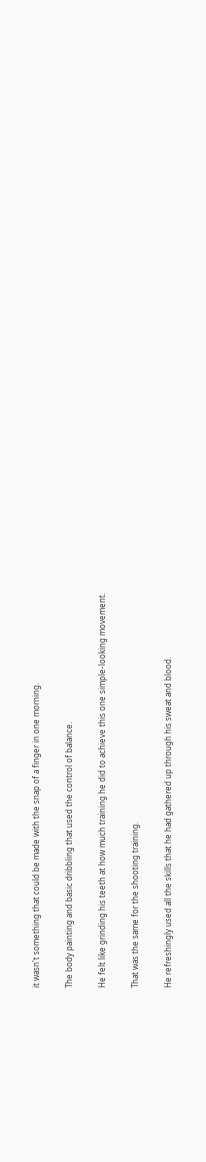it wasn't something that could be made with the snap of a finger in one morning.

The body painting and basic dribbling that used the control of balance.

He felt like grinding his teeth at how much training he did to achieve this one simple-looking movement.

That was the same for the shooting training.

He refreshingly used all the skills that he had gathered up through his sweat and blood.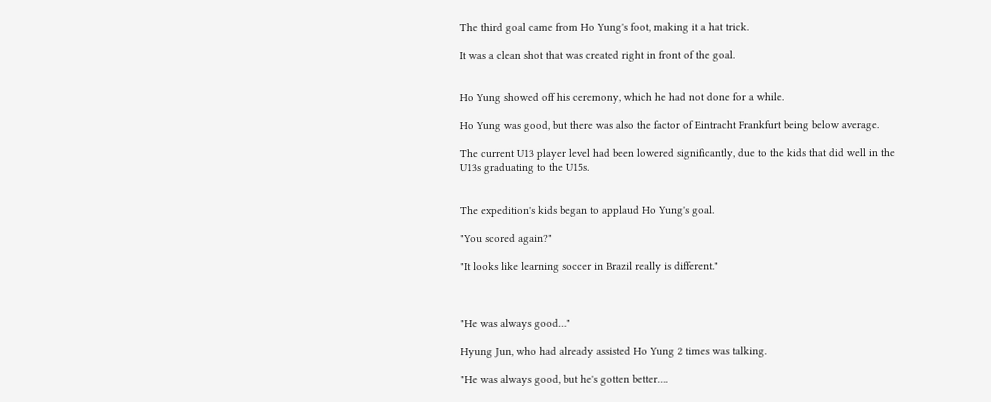The third goal came from Ho Yung's foot, making it a hat trick.

It was a clean shot that was created right in front of the goal.


Ho Yung showed off his ceremony, which he had not done for a while.

Ho Yung was good, but there was also the factor of Eintracht Frankfurt being below average.

The current U13 player level had been lowered significantly, due to the kids that did well in the U13s graduating to the U15s.


The expedition's kids began to applaud Ho Yung's goal.

"You scored again?"

"It looks like learning soccer in Brazil really is different."



"He was always good…"

Hyung Jun, who had already assisted Ho Yung 2 times was talking.

"He was always good, but he's gotten better….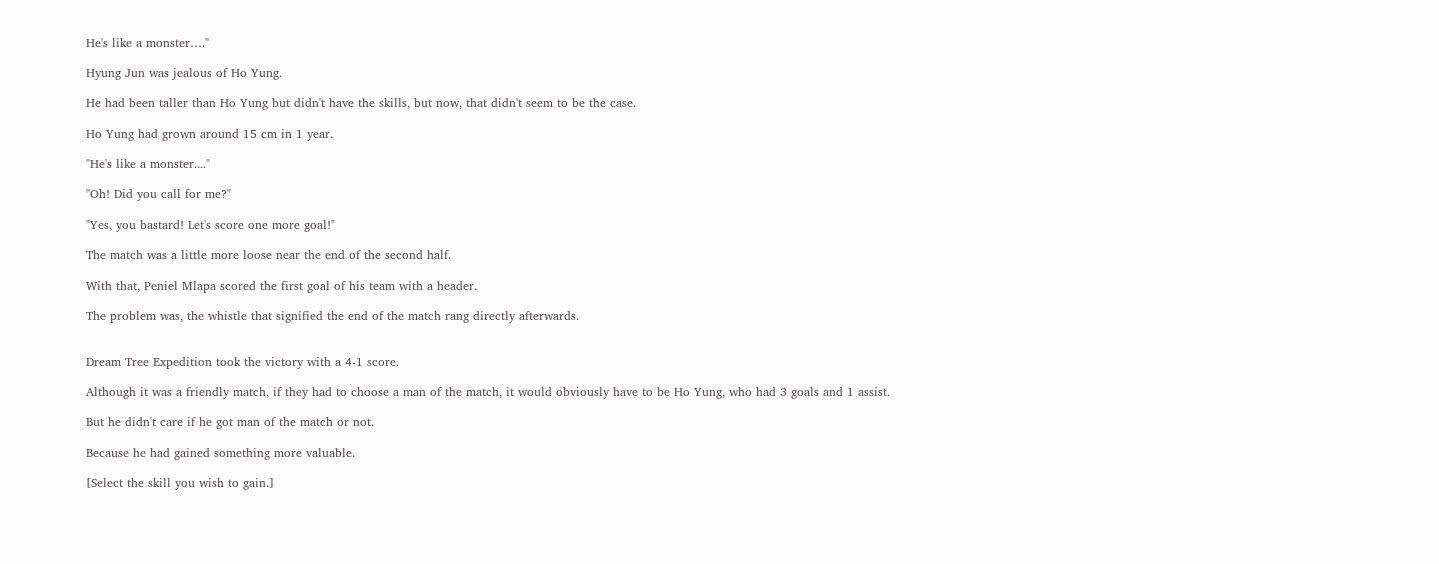He's like a monster…."

Hyung Jun was jealous of Ho Yung.

He had been taller than Ho Yung but didn't have the skills, but now, that didn't seem to be the case.

Ho Yung had grown around 15 cm in 1 year.

"He's like a monster...."

"Oh! Did you call for me?"

"Yes, you bastard! Let's score one more goal!"

The match was a little more loose near the end of the second half.

With that, Peniel Mlapa scored the first goal of his team with a header.

The problem was, the whistle that signified the end of the match rang directly afterwards.


Dream Tree Expedition took the victory with a 4-1 score.

Although it was a friendly match, if they had to choose a man of the match, it would obviously have to be Ho Yung, who had 3 goals and 1 assist.

But he didn't care if he got man of the match or not.

Because he had gained something more valuable.

[Select the skill you wish to gain.]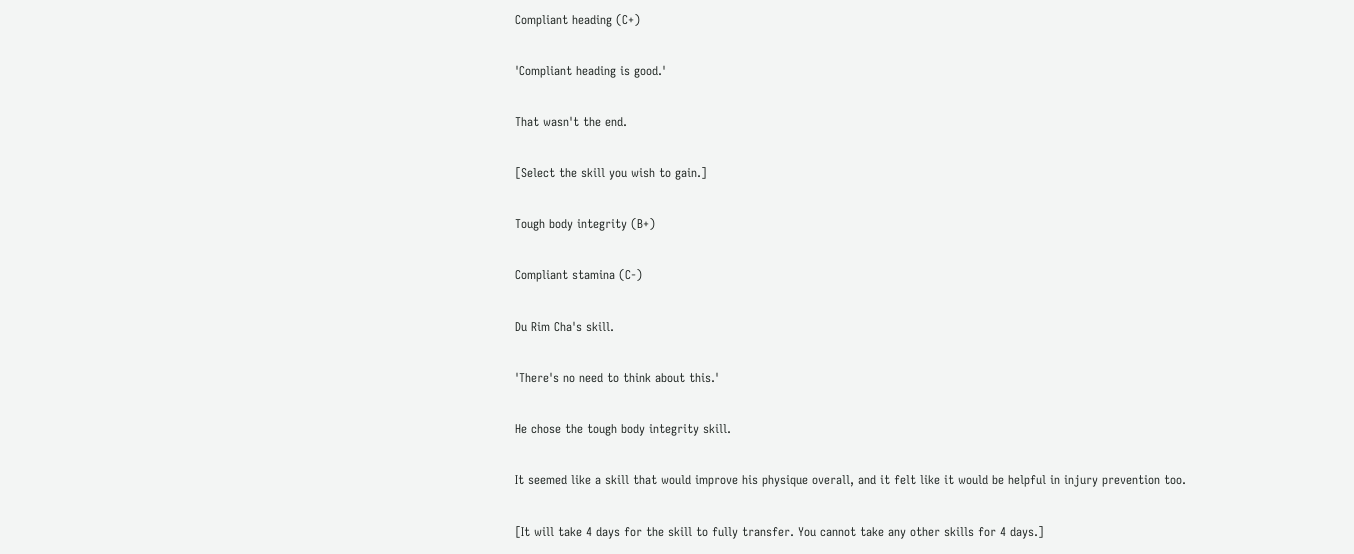Compliant heading (C+)

'Compliant heading is good.'

That wasn't the end.

[Select the skill you wish to gain.]

Tough body integrity (B+)

Compliant stamina (C-)

Du Rim Cha's skill.

'There's no need to think about this.'

He chose the tough body integrity skill.

It seemed like a skill that would improve his physique overall, and it felt like it would be helpful in injury prevention too.

[It will take 4 days for the skill to fully transfer. You cannot take any other skills for 4 days.]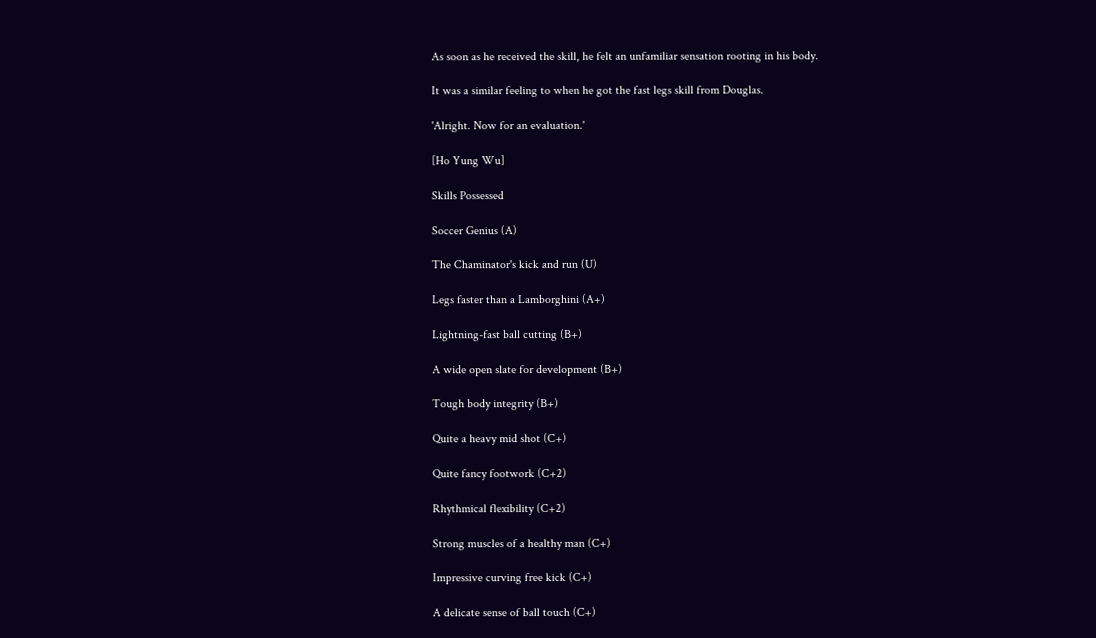As soon as he received the skill, he felt an unfamiliar sensation rooting in his body.

It was a similar feeling to when he got the fast legs skill from Douglas.

'Alright. Now for an evaluation.'

[Ho Yung Wu]

Skills Possessed

Soccer Genius (A)

The Chaminator's kick and run (U)

Legs faster than a Lamborghini (A+)

Lightning-fast ball cutting (B+)

A wide open slate for development (B+)

Tough body integrity (B+)

Quite a heavy mid shot (C+)

Quite fancy footwork (C+2)

Rhythmical flexibility (C+2)

Strong muscles of a healthy man (C+)

Impressive curving free kick (C+)

A delicate sense of ball touch (C+)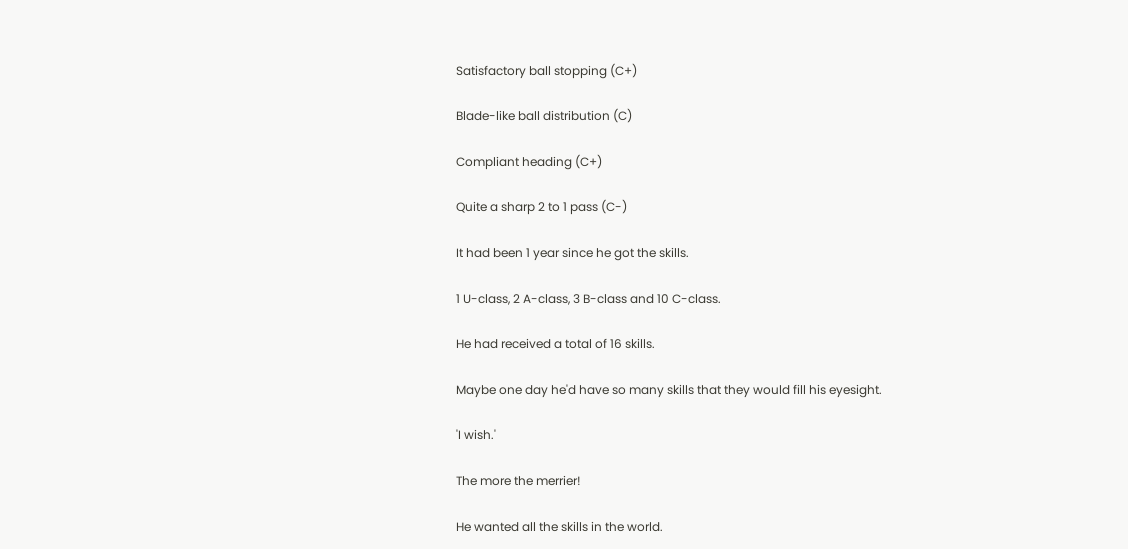Satisfactory ball stopping (C+)

Blade-like ball distribution (C)

Compliant heading (C+)

Quite a sharp 2 to 1 pass (C-)

It had been 1 year since he got the skills.

1 U-class, 2 A-class, 3 B-class and 10 C-class.

He had received a total of 16 skills.

Maybe one day he'd have so many skills that they would fill his eyesight.

'I wish.'

The more the merrier!

He wanted all the skills in the world.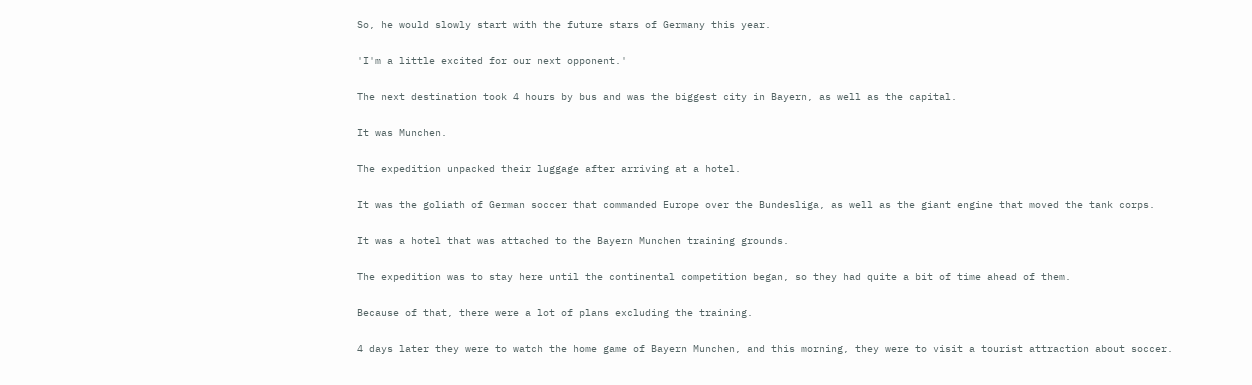So, he would slowly start with the future stars of Germany this year.

'I'm a little excited for our next opponent.'

The next destination took 4 hours by bus and was the biggest city in Bayern, as well as the capital.

It was Munchen.

The expedition unpacked their luggage after arriving at a hotel.

It was the goliath of German soccer that commanded Europe over the Bundesliga, as well as the giant engine that moved the tank corps.

It was a hotel that was attached to the Bayern Munchen training grounds.

The expedition was to stay here until the continental competition began, so they had quite a bit of time ahead of them.

Because of that, there were a lot of plans excluding the training.

4 days later they were to watch the home game of Bayern Munchen, and this morning, they were to visit a tourist attraction about soccer.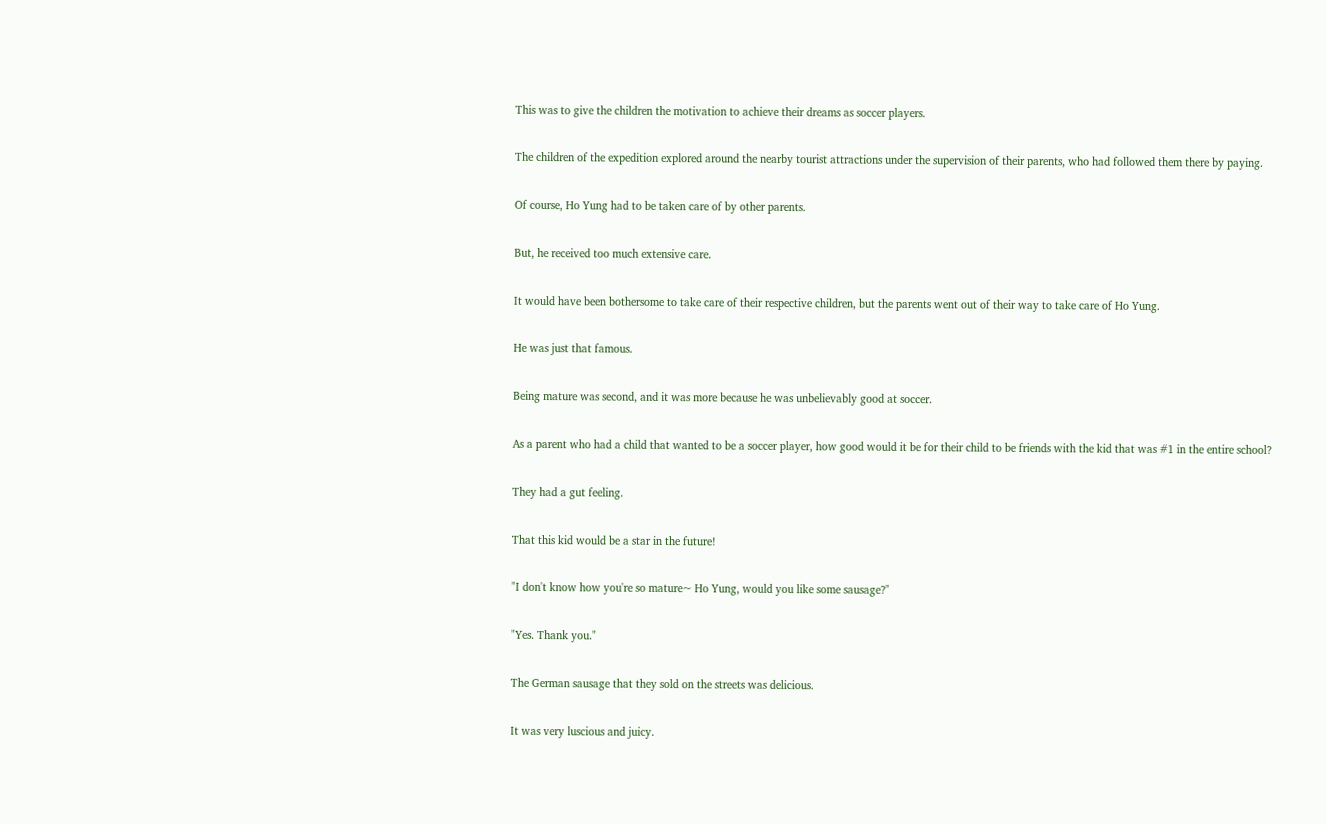This was to give the children the motivation to achieve their dreams as soccer players.

The children of the expedition explored around the nearby tourist attractions under the supervision of their parents, who had followed them there by paying.

Of course, Ho Yung had to be taken care of by other parents.

But, he received too much extensive care.

It would have been bothersome to take care of their respective children, but the parents went out of their way to take care of Ho Yung.

He was just that famous.

Being mature was second, and it was more because he was unbelievably good at soccer.

As a parent who had a child that wanted to be a soccer player, how good would it be for their child to be friends with the kid that was #1 in the entire school?

They had a gut feeling.

That this kid would be a star in the future!

"I don't know how you're so mature~ Ho Yung, would you like some sausage?"

"Yes. Thank you."

The German sausage that they sold on the streets was delicious.

It was very luscious and juicy.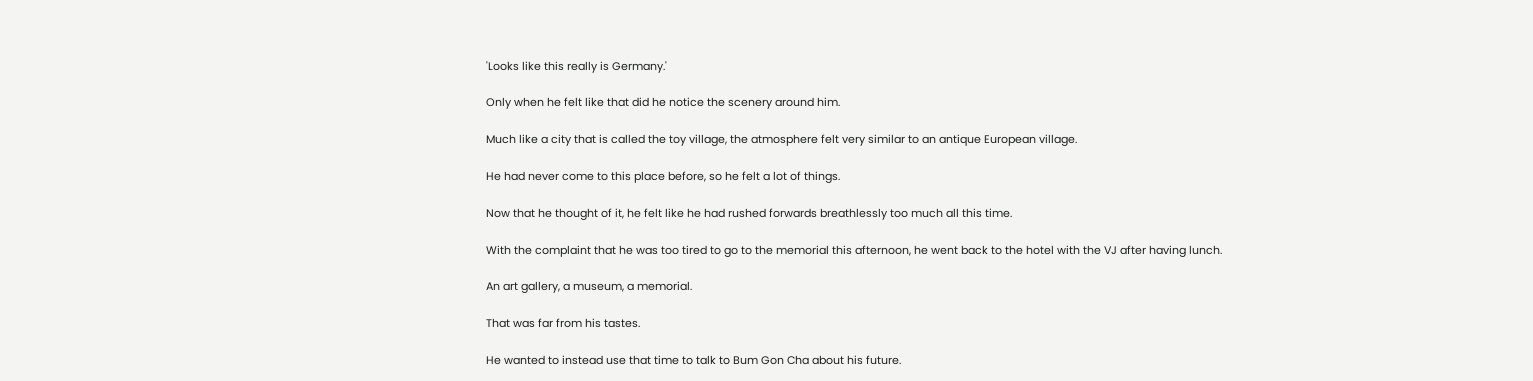'Looks like this really is Germany.'

Only when he felt like that did he notice the scenery around him.

Much like a city that is called the toy village, the atmosphere felt very similar to an antique European village.

He had never come to this place before, so he felt a lot of things.

Now that he thought of it, he felt like he had rushed forwards breathlessly too much all this time.

With the complaint that he was too tired to go to the memorial this afternoon, he went back to the hotel with the VJ after having lunch.

An art gallery, a museum, a memorial.

That was far from his tastes.

He wanted to instead use that time to talk to Bum Gon Cha about his future.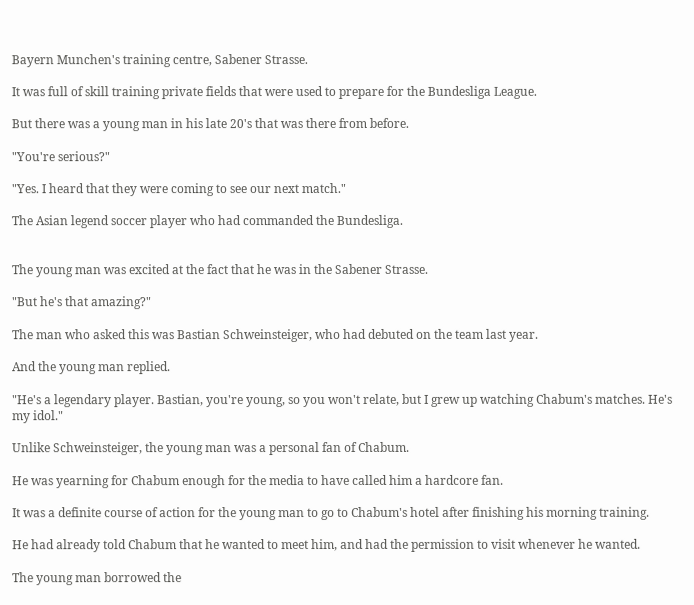Bayern Munchen's training centre, Sabener Strasse.

It was full of skill training private fields that were used to prepare for the Bundesliga League.

But there was a young man in his late 20's that was there from before.

"You're serious?"

"Yes. I heard that they were coming to see our next match."

The Asian legend soccer player who had commanded the Bundesliga.


The young man was excited at the fact that he was in the Sabener Strasse.

"But he's that amazing?"

The man who asked this was Bastian Schweinsteiger, who had debuted on the team last year.

And the young man replied.

"He's a legendary player. Bastian, you're young, so you won't relate, but I grew up watching Chabum's matches. He's my idol."

Unlike Schweinsteiger, the young man was a personal fan of Chabum.

He was yearning for Chabum enough for the media to have called him a hardcore fan.

It was a definite course of action for the young man to go to Chabum's hotel after finishing his morning training.

He had already told Chabum that he wanted to meet him, and had the permission to visit whenever he wanted.

The young man borrowed the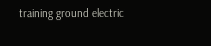training ground electric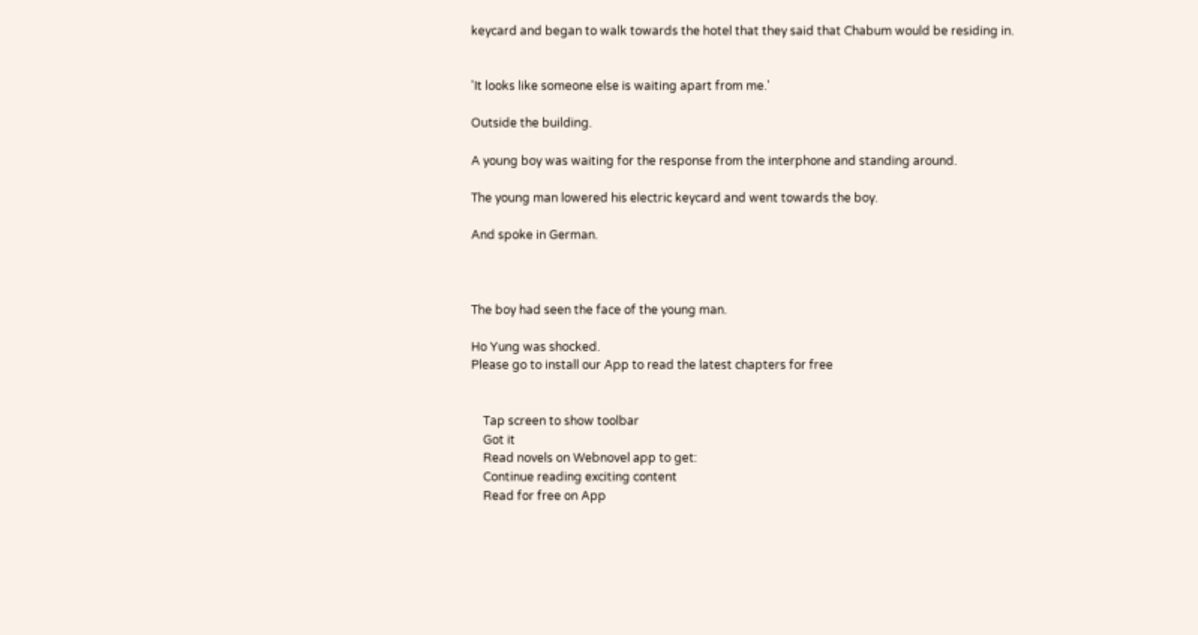keycard and began to walk towards the hotel that they said that Chabum would be residing in.


'It looks like someone else is waiting apart from me.'

Outside the building.

A young boy was waiting for the response from the interphone and standing around.

The young man lowered his electric keycard and went towards the boy.

And spoke in German.



The boy had seen the face of the young man.

Ho Yung was shocked.
Please go to install our App to read the latest chapters for free


    Tap screen to show toolbar
    Got it
    Read novels on Webnovel app to get:
    Continue reading exciting content
    Read for free on App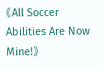《All Soccer Abilities Are Now Mine!》